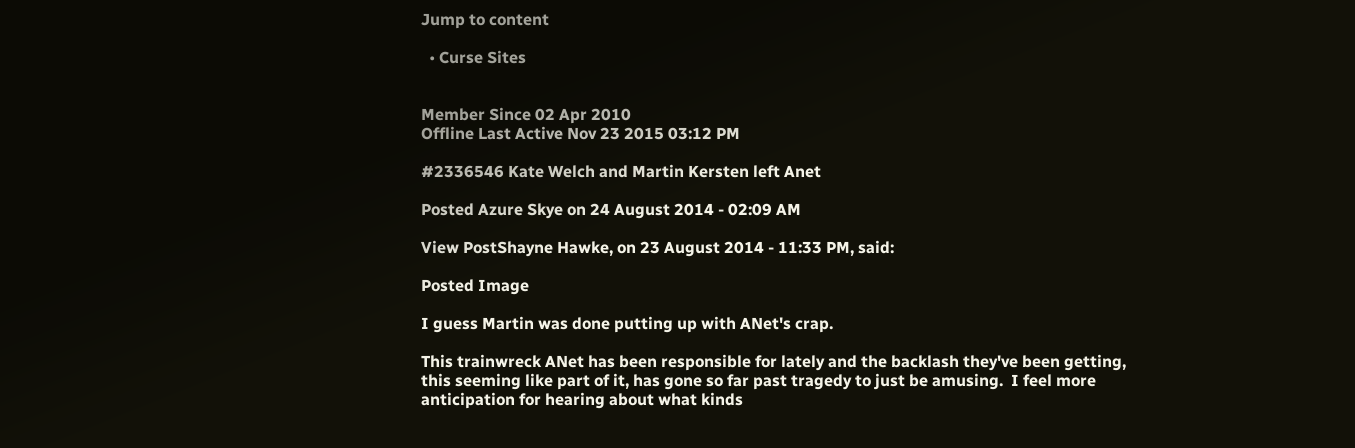Jump to content

  • Curse Sites


Member Since 02 Apr 2010
Offline Last Active Nov 23 2015 03:12 PM

#2336546 Kate Welch and Martin Kersten left Anet

Posted Azure Skye on 24 August 2014 - 02:09 AM

View PostShayne Hawke, on 23 August 2014 - 11:33 PM, said:

Posted Image

I guess Martin was done putting up with ANet's crap.

This trainwreck ANet has been responsible for lately and the backlash they've been getting, this seeming like part of it, has gone so far past tragedy to just be amusing.  I feel more anticipation for hearing about what kinds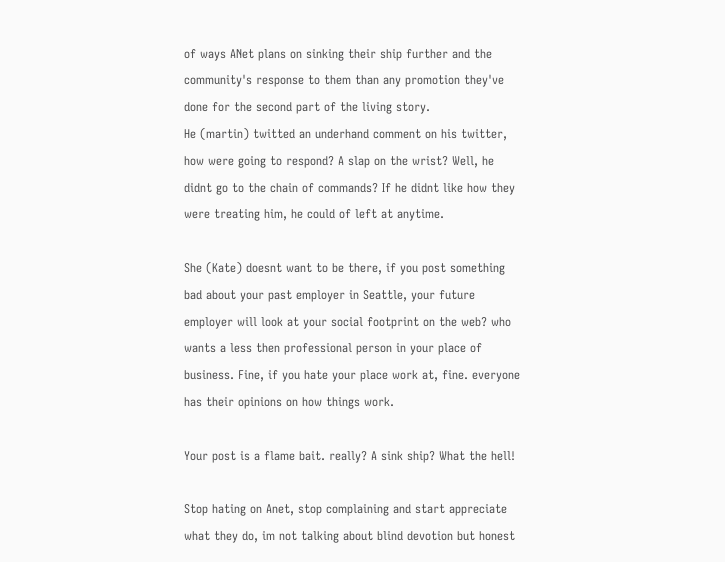of ways ANet plans on sinking their ship further and the community's response to them than any promotion they've done for the second part of the living story.
He (martin) twitted an underhand comment on his twitter, how were going to respond? A slap on the wrist? Well, he didnt go to the chain of commands? If he didnt like how they were treating him, he could of left at anytime.

She (Kate) doesnt want to be there, if you post something bad about your past employer in Seattle, your future employer will look at your social footprint on the web? who wants a less then professional person in your place of business. Fine, if you hate your place work at, fine. everyone has their opinions on how things work.

Your post is a flame bait. really? A sink ship? What the hell!

Stop hating on Anet, stop complaining and start appreciate what they do, im not talking about blind devotion but honest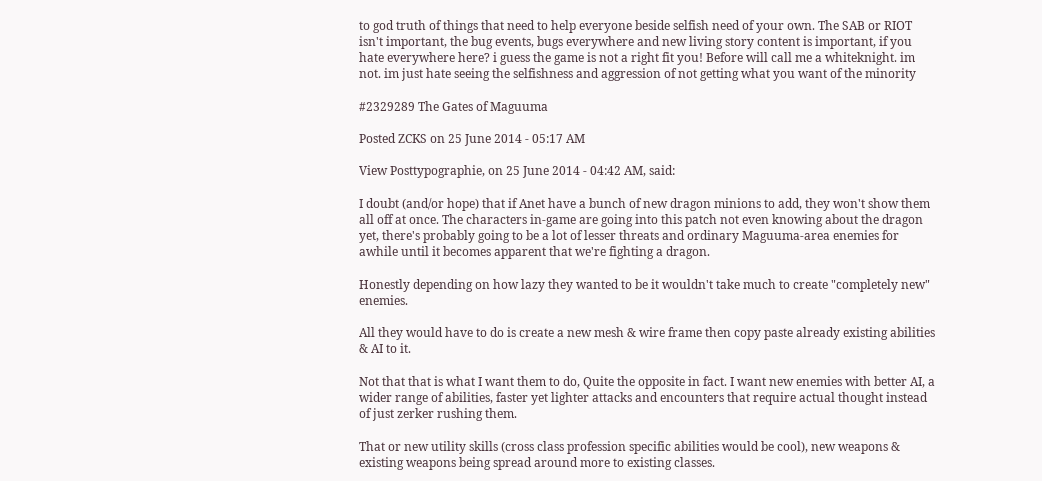to god truth of things that need to help everyone beside selfish need of your own. The SAB or RIOT isn't important, the bug events, bugs everywhere and new living story content is important, if you hate everywhere here? i guess the game is not a right fit you! Before will call me a whiteknight. im not. im just hate seeing the selfishness and aggression of not getting what you want of the minority

#2329289 The Gates of Maguuma

Posted ZCKS on 25 June 2014 - 05:17 AM

View Posttypographie, on 25 June 2014 - 04:42 AM, said:

I doubt (and/or hope) that if Anet have a bunch of new dragon minions to add, they won't show them all off at once. The characters in-game are going into this patch not even knowing about the dragon yet, there's probably going to be a lot of lesser threats and ordinary Maguuma-area enemies for awhile until it becomes apparent that we're fighting a dragon.

Honestly depending on how lazy they wanted to be it wouldn't take much to create "completely new" enemies.

All they would have to do is create a new mesh & wire frame then copy paste already existing abilities & AI to it.

Not that that is what I want them to do, Quite the opposite in fact. I want new enemies with better AI, a wider range of abilities, faster yet lighter attacks and encounters that require actual thought instead of just zerker rushing them.

That or new utility skills (cross class profession specific abilities would be cool), new weapons & existing weapons being spread around more to existing classes.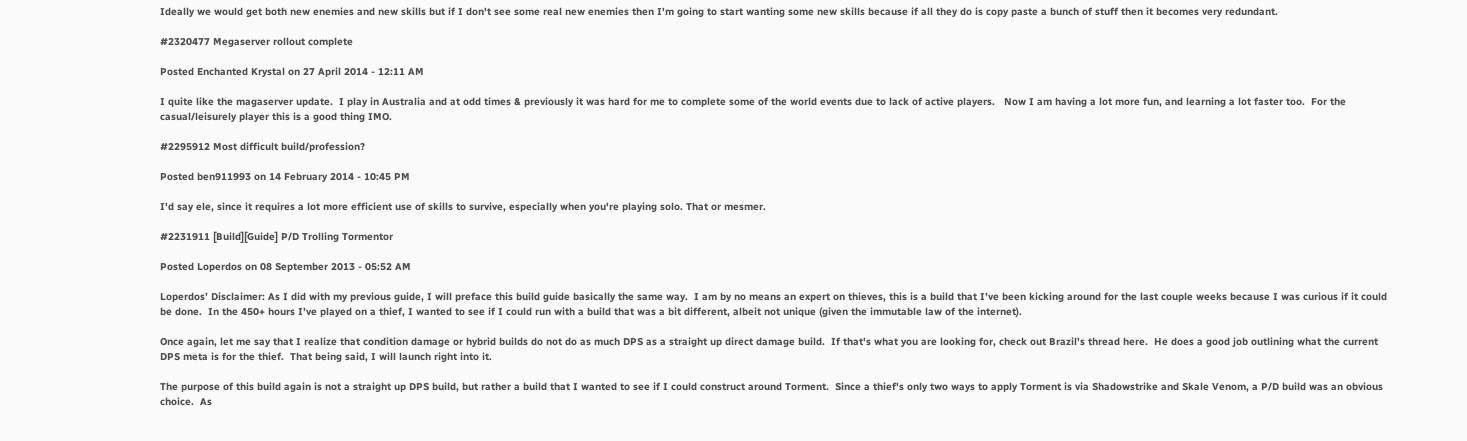Ideally we would get both new enemies and new skills but if I don't see some real new enemies then I'm going to start wanting some new skills because if all they do is copy paste a bunch of stuff then it becomes very redundant.

#2320477 Megaserver rollout complete

Posted Enchanted Krystal on 27 April 2014 - 12:11 AM

I quite like the magaserver update.  I play in Australia and at odd times & previously it was hard for me to complete some of the world events due to lack of active players.   Now I am having a lot more fun, and learning a lot faster too.  For the casual/leisurely player this is a good thing IMO.

#2295912 Most difficult build/profession?

Posted ben911993 on 14 February 2014 - 10:45 PM

I'd say ele, since it requires a lot more efficient use of skills to survive, especially when you're playing solo. That or mesmer.

#2231911 [Build][Guide] P/D Trolling Tormentor

Posted Loperdos on 08 September 2013 - 05:52 AM

Loperdos’ Disclaimer: As I did with my previous guide, I will preface this build guide basically the same way.  I am by no means an expert on thieves, this is a build that I’ve been kicking around for the last couple weeks because I was curious if it could be done.  In the 450+ hours I’ve played on a thief, I wanted to see if I could run with a build that was a bit different, albeit not unique (given the immutable law of the internet).

Once again, let me say that I realize that condition damage or hybrid builds do not do as much DPS as a straight up direct damage build.  If that's what you are looking for, check out Brazil's thread here.  He does a good job outlining what the current DPS meta is for the thief.  That being said, I will launch right into it.

The purpose of this build again is not a straight up DPS build, but rather a build that I wanted to see if I could construct around Torment.  Since a thief's only two ways to apply Torment is via Shadowstrike and Skale Venom, a P/D build was an obvious choice.  As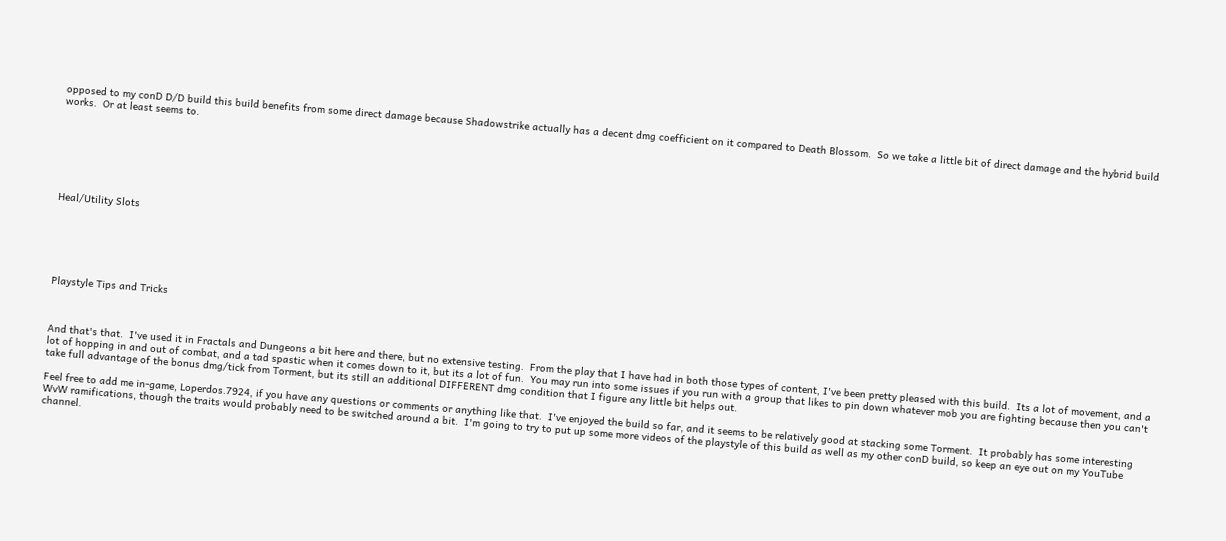opposed to my conD D/D build this build benefits from some direct damage because Shadowstrike actually has a decent dmg coefficient on it compared to Death Blossom.  So we take a little bit of direct damage and the hybrid build works.  Or at least seems to.







Heal/Utility Slots






Playstyle Tips and Tricks



And that's that.  I've used it in Fractals and Dungeons a bit here and there, but no extensive testing.  From the play that I have had in both those types of content, I've been pretty pleased with this build.  Its a lot of movement, and a lot of hopping in and out of combat, and a tad spastic when it comes down to it, but its a lot of fun.  You may run into some issues if you run with a group that likes to pin down whatever mob you are fighting because then you can't take full advantage of the bonus dmg/tick from Torment, but its still an additional DIFFERENT dmg condition that I figure any little bit helps out.

Feel free to add me in-game, Loperdos.7924, if you have any questions or comments or anything like that.  I've enjoyed the build so far, and it seems to be relatively good at stacking some Torment.  It probably has some interesting WvW ramifications, though the traits would probably need to be switched around a bit.  I'm going to try to put up some more videos of the playstyle of this build as well as my other conD build, so keep an eye out on my YouTube channel.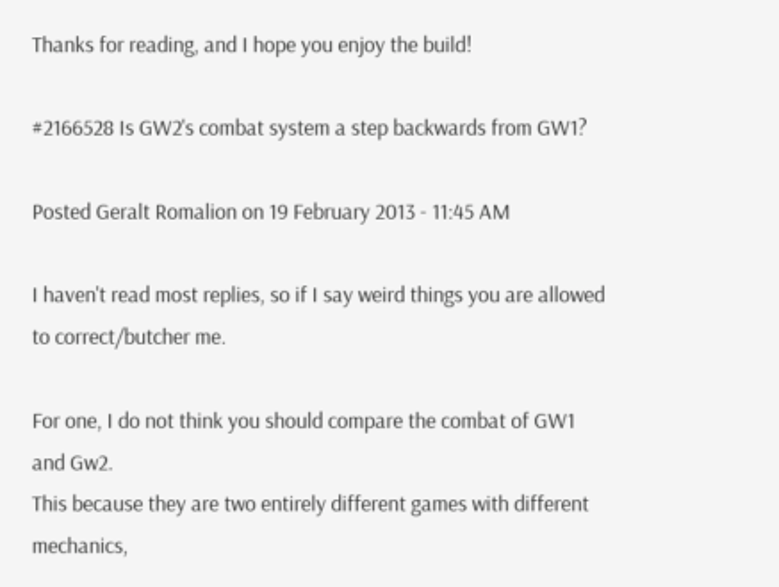Thanks for reading, and I hope you enjoy the build!

#2166528 Is GW2's combat system a step backwards from GW1?

Posted Geralt Romalion on 19 February 2013 - 11:45 AM

I haven't read most replies, so if I say weird things you are allowed to correct/butcher me.

For one, I do not think you should compare the combat of GW1 and Gw2.
This because they are two entirely different games with different mechanics,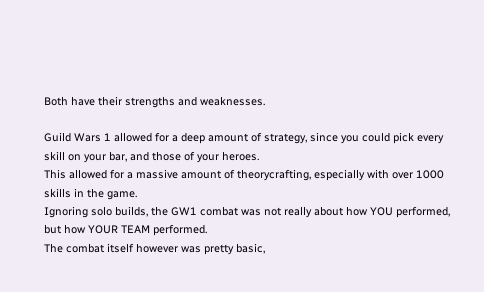Both have their strengths and weaknesses.

Guild Wars 1 allowed for a deep amount of strategy, since you could pick every skill on your bar, and those of your heroes.
This allowed for a massive amount of theorycrafting, especially with over 1000 skills in the game.
Ignoring solo builds, the GW1 combat was not really about how YOU performed, but how YOUR TEAM performed.
The combat itself however was pretty basic,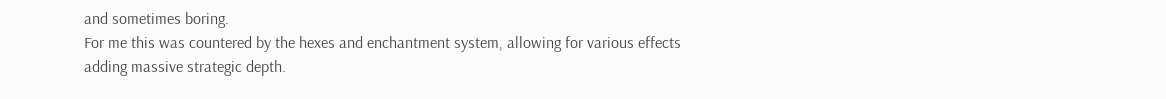and sometimes boring.
For me this was countered by the hexes and enchantment system, allowing for various effects adding massive strategic depth.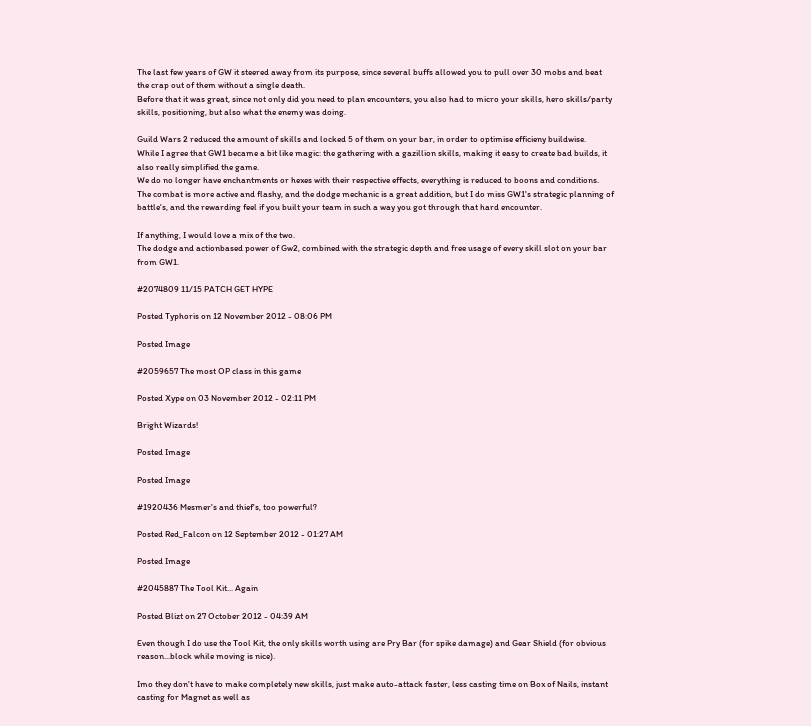The last few years of GW it steered away from its purpose, since several buffs allowed you to pull over 30 mobs and beat the crap out of them without a single death.
Before that it was great, since not only did you need to plan encounters, you also had to micro your skills, hero skills/party skills, positioning, but also what the enemy was doing.

Guild Wars 2 reduced the amount of skills and locked 5 of them on your bar, in order to optimise efficieny buildwise.
While I agree that GW1 became a bit like magic: the gathering with a gazillion skills, making it easy to create bad builds, it also really simplified the game.
We do no longer have enchantments or hexes with their respective effects, everything is reduced to boons and conditions.
The combat is more active and flashy, and the dodge mechanic is a great addition, but I do miss GW1's strategic planning of battle's, and the rewarding feel if you built your team in such a way you got through that hard encounter.

If anything, I would love a mix of the two.
The dodge and actionbased power of Gw2, combined with the strategic depth and free usage of every skill slot on your bar from GW1.

#2074809 11/15 PATCH GET HYPE

Posted Typhoris on 12 November 2012 - 08:06 PM

Posted Image

#2059657 The most OP class in this game

Posted Xype on 03 November 2012 - 02:11 PM

Bright Wizards!

Posted Image

Posted Image

#1920436 Mesmer's and thief's, too powerful?

Posted Red_Falcon on 12 September 2012 - 01:27 AM

Posted Image

#2045887 The Tool Kit... Again

Posted Blizt on 27 October 2012 - 04:39 AM

Even though I do use the Tool Kit, the only skills worth using are Pry Bar (for spike damage) and Gear Shield (for obvious reason...block while moving is nice).

Imo they don't have to make completely new skills, just make auto-attack faster, less casting time on Box of Nails, instant casting for Magnet as well as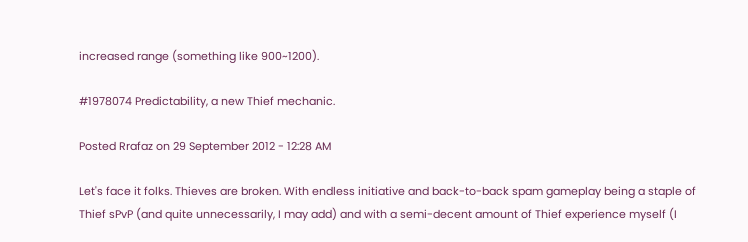increased range (something like 900~1200).

#1978074 Predictability, a new Thief mechanic.

Posted Rrafaz on 29 September 2012 - 12:28 AM

Let's face it folks. Thieves are broken. With endless initiative and back-to-back spam gameplay being a staple of Thief sPvP (and quite unnecessarily, I may add) and with a semi-decent amount of Thief experience myself (I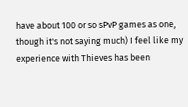have about 100 or so sPvP games as one, though it's not saying much) I feel like my experience with Thieves has been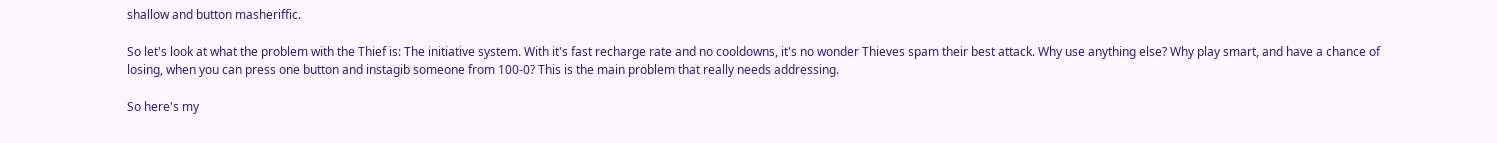shallow and button masheriffic.

So let's look at what the problem with the Thief is: The initiative system. With it's fast recharge rate and no cooldowns, it's no wonder Thieves spam their best attack. Why use anything else? Why play smart, and have a chance of losing, when you can press one button and instagib someone from 100-0? This is the main problem that really needs addressing.

So here's my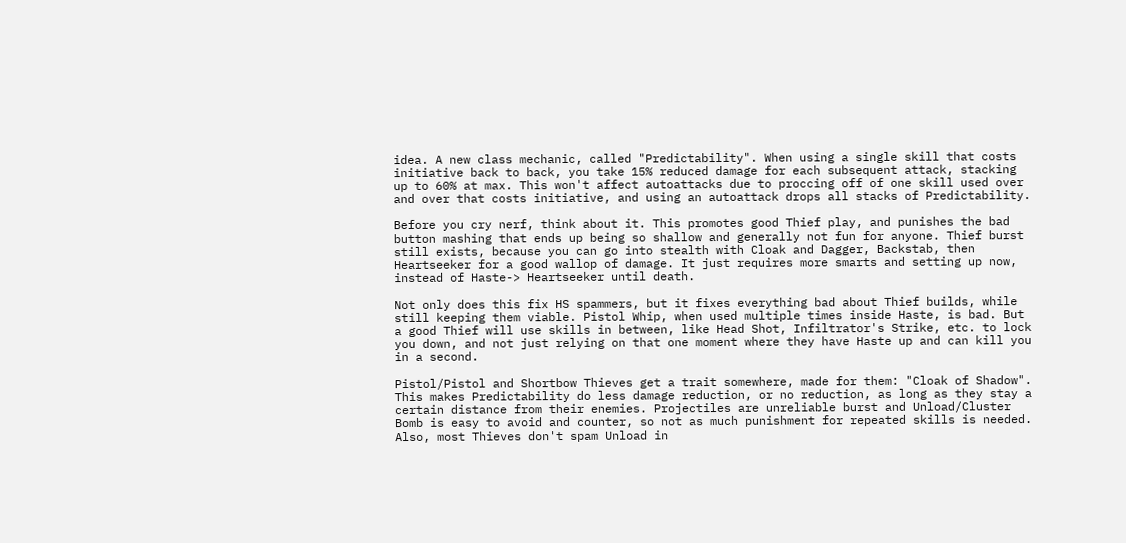idea. A new class mechanic, called "Predictability". When using a single skill that costs initiative back to back, you take 15% reduced damage for each subsequent attack, stacking up to 60% at max. This won't affect autoattacks due to proccing off of one skill used over and over that costs initiative, and using an autoattack drops all stacks of Predictability.

Before you cry nerf, think about it. This promotes good Thief play, and punishes the bad button mashing that ends up being so shallow and generally not fun for anyone. Thief burst still exists, because you can go into stealth with Cloak and Dagger, Backstab, then Heartseeker for a good wallop of damage. It just requires more smarts and setting up now, instead of Haste-> Heartseeker until death.

Not only does this fix HS spammers, but it fixes everything bad about Thief builds, while still keeping them viable. Pistol Whip, when used multiple times inside Haste, is bad. But a good Thief will use skills in between, like Head Shot, Infiltrator's Strike, etc. to lock you down, and not just relying on that one moment where they have Haste up and can kill you in a second.

Pistol/Pistol and Shortbow Thieves get a trait somewhere, made for them: "Cloak of Shadow". This makes Predictability do less damage reduction, or no reduction, as long as they stay a certain distance from their enemies. Projectiles are unreliable burst and Unload/Cluster Bomb is easy to avoid and counter, so not as much punishment for repeated skills is needed. Also, most Thieves don't spam Unload in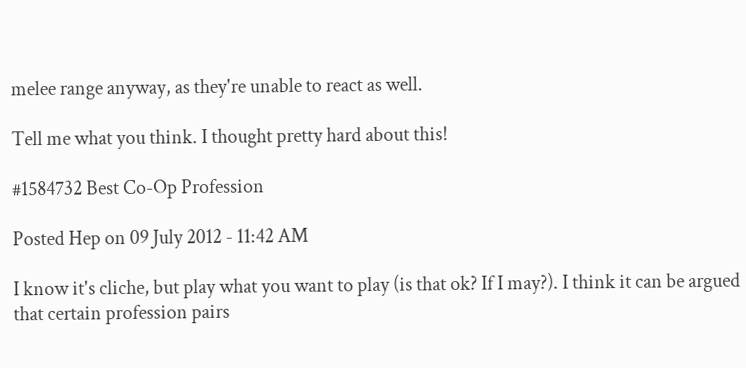melee range anyway, as they're unable to react as well.

Tell me what you think. I thought pretty hard about this!

#1584732 Best Co-Op Profession

Posted Hep on 09 July 2012 - 11:42 AM

I know it's cliche, but play what you want to play (is that ok? If I may?). I think it can be argued that certain profession pairs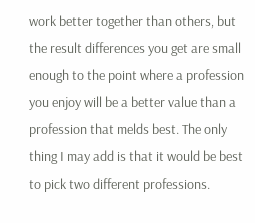work better together than others, but the result differences you get are small enough to the point where a profession you enjoy will be a better value than a profession that melds best. The only thing I may add is that it would be best to pick two different professions.